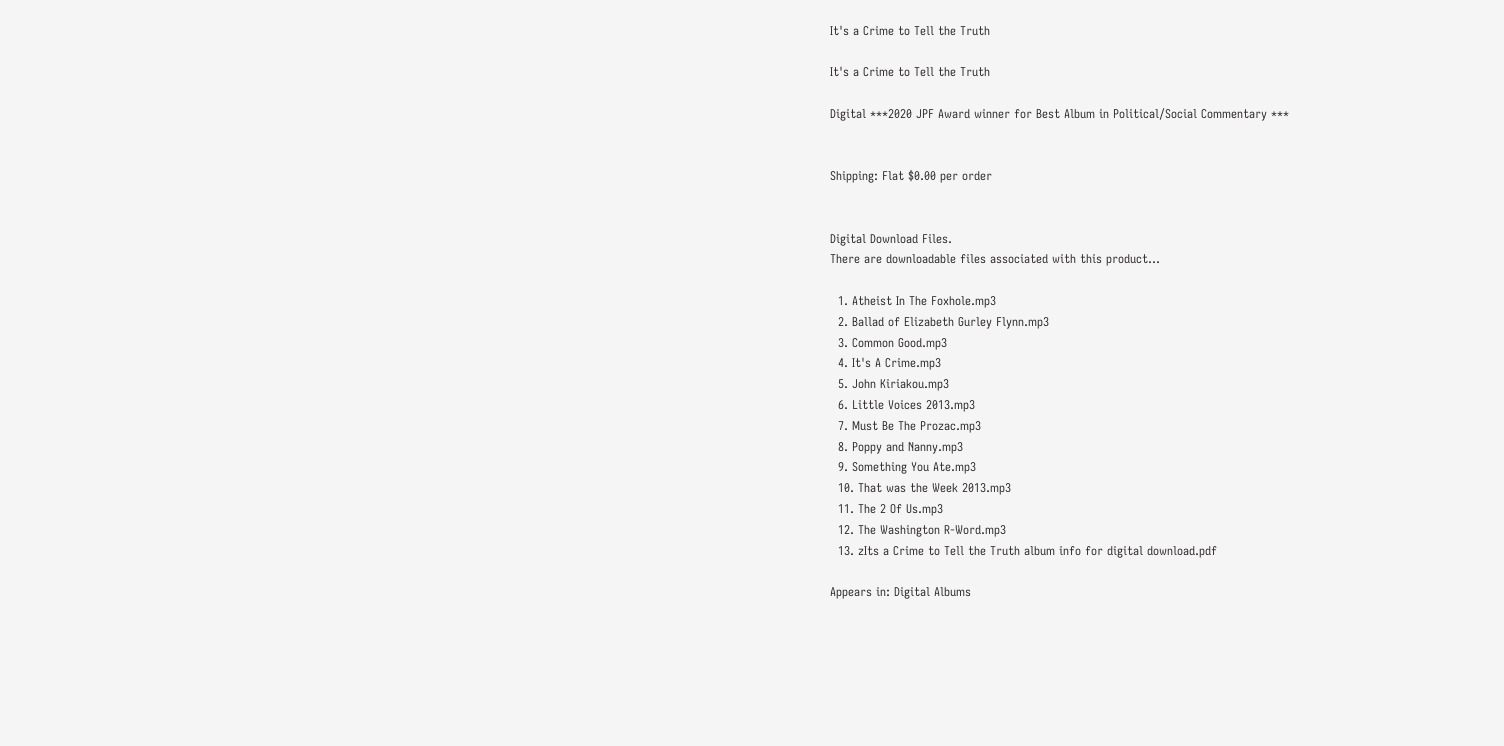It's a Crime to Tell the Truth

It's a Crime to Tell the Truth

Digital ***2020 JPF Award winner for Best Album in Political/Social Commentary ***


Shipping: Flat $0.00 per order


Digital Download Files.
There are downloadable files associated with this product...

  1. Atheist In The Foxhole.mp3
  2. Ballad of Elizabeth Gurley Flynn.mp3
  3. Common Good.mp3
  4. It's A Crime.mp3
  5. John Kiriakou.mp3
  6. Little Voices 2013.mp3
  7. Must Be The Prozac.mp3
  8. Poppy and Nanny.mp3
  9. Something You Ate.mp3
  10. That was the Week 2013.mp3
  11. The 2 Of Us.mp3
  12. The Washington R-Word.mp3
  13. zIts a Crime to Tell the Truth album info for digital download.pdf

Appears in: Digital Albums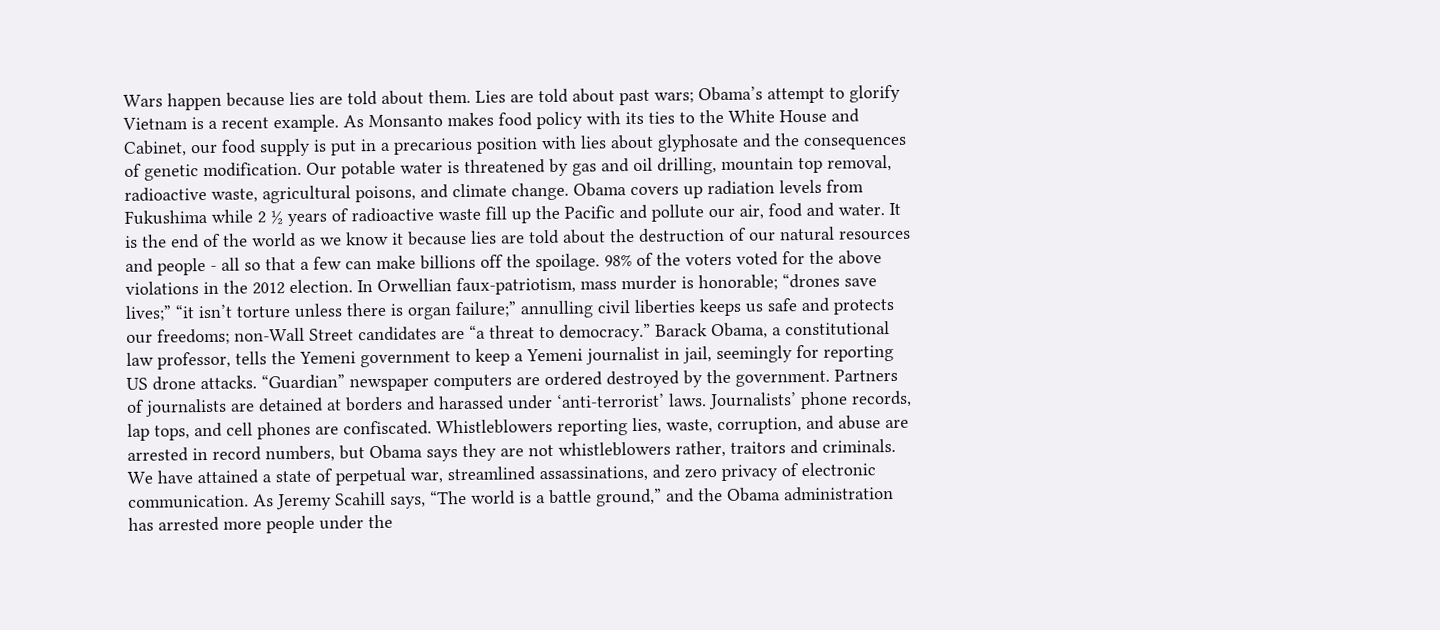Wars happen because lies are told about them. Lies are told about past wars; Obama’s attempt to glorify Vietnam is a recent example. As Monsanto makes food policy with its ties to the White House and Cabinet, our food supply is put in a precarious position with lies about glyphosate and the consequences of genetic modification. Our potable water is threatened by gas and oil drilling, mountain top removal, radioactive waste, agricultural poisons, and climate change. Obama covers up radiation levels from Fukushima while 2 ½ years of radioactive waste fill up the Pacific and pollute our air, food and water. It is the end of the world as we know it because lies are told about the destruction of our natural resources and people - all so that a few can make billions off the spoilage. 98% of the voters voted for the above violations in the 2012 election. In Orwellian faux-patriotism, mass murder is honorable; “drones save lives;” “it isn’t torture unless there is organ failure;” annulling civil liberties keeps us safe and protects our freedoms; non-Wall Street candidates are “a threat to democracy.” Barack Obama, a constitutional law professor, tells the Yemeni government to keep a Yemeni journalist in jail, seemingly for reporting US drone attacks. “Guardian” newspaper computers are ordered destroyed by the government. Partners of journalists are detained at borders and harassed under ‘anti-terrorist’ laws. Journalists’ phone records, lap tops, and cell phones are confiscated. Whistleblowers reporting lies, waste, corruption, and abuse are arrested in record numbers, but Obama says they are not whistleblowers rather, traitors and criminals. We have attained a state of perpetual war, streamlined assassinations, and zero privacy of electronic communication. As Jeremy Scahill says, “The world is a battle ground,” and the Obama administration has arrested more people under the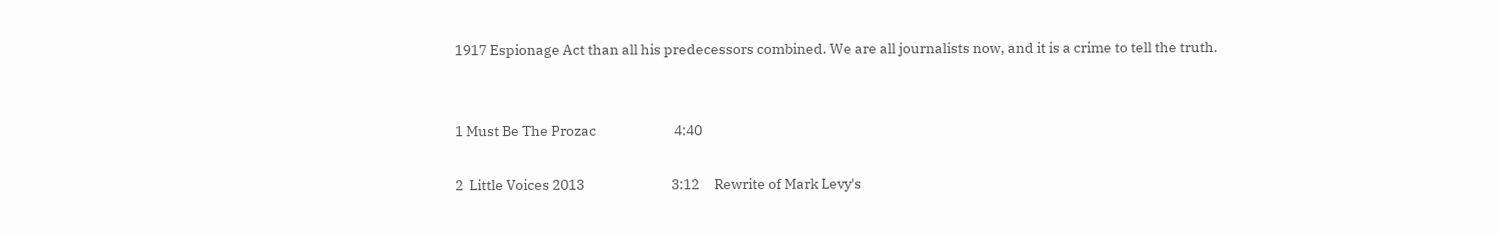1917 Espionage Act than all his predecessors combined. We are all journalists now, and it is a crime to tell the truth.


1 Must Be The Prozac                          4:40

2  Little Voices 2013                             3:12     Rewrite of Mark Levy's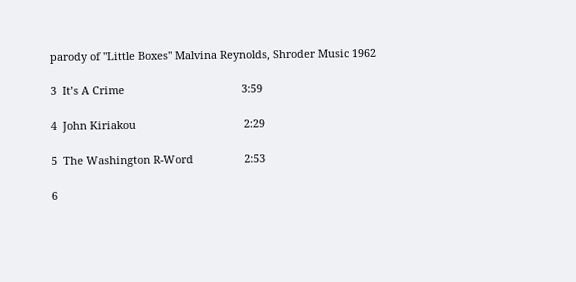parody of "Little Boxes" Malvina Reynolds, Shroder Music 1962

3  It’s A Crime                                       3:59

4  John Kiriakou                                    2:29

5  The Washington R-Word                 2:53

6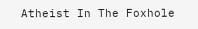Atheist In The Foxhole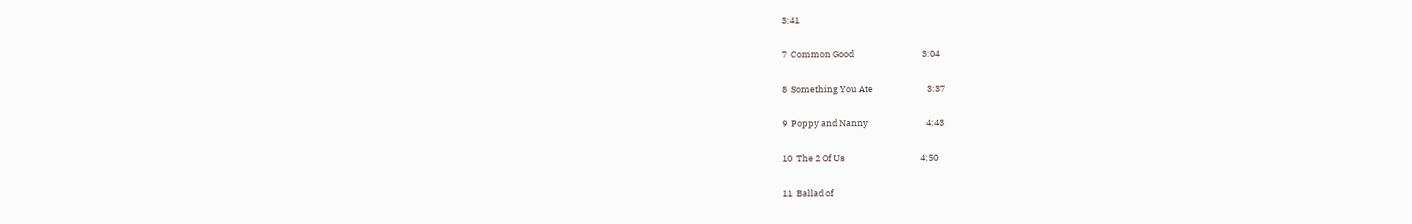3:41

7  Common Good                                  3:04

8  Something You Ate                           3:37

9  Poppy and Nanny                             4:43

10  The 2 Of Us                                      4:50

11  Ballad of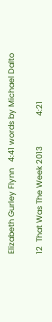Elizabeth Gurley Flynn   4:41 words by Michael Dalto

12  That Was The Week 2013               4:21